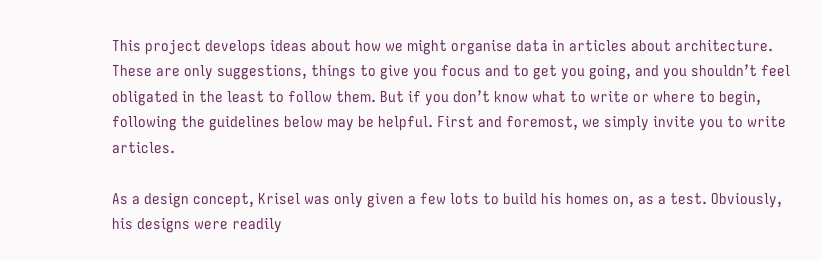This project develops ideas about how we might organise data in articles about architecture. These are only suggestions, things to give you focus and to get you going, and you shouldn’t feel obligated in the least to follow them. But if you don’t know what to write or where to begin, following the guidelines below may be helpful. First and foremost, we simply invite you to write articles.

As a design concept, Krisel was only given a few lots to build his homes on, as a test. Obviously, his designs were readily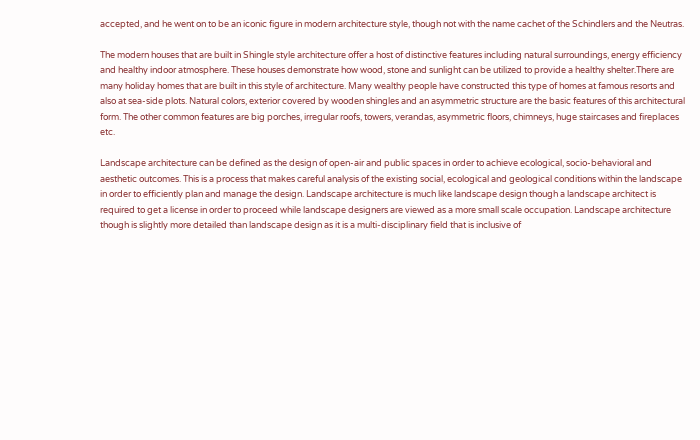accepted, and he went on to be an iconic figure in modern architecture style, though not with the name cachet of the Schindlers and the Neutras.

The modern houses that are built in Shingle style architecture offer a host of distinctive features including natural surroundings, energy efficiency and healthy indoor atmosphere. These houses demonstrate how wood, stone and sunlight can be utilized to provide a healthy shelter.There are many holiday homes that are built in this style of architecture. Many wealthy people have constructed this type of homes at famous resorts and also at sea-side plots. Natural colors, exterior covered by wooden shingles and an asymmetric structure are the basic features of this architectural form. The other common features are big porches, irregular roofs, towers, verandas, asymmetric floors, chimneys, huge staircases and fireplaces etc.

Landscape architecture can be defined as the design of open-air and public spaces in order to achieve ecological, socio-behavioral and aesthetic outcomes. This is a process that makes careful analysis of the existing social, ecological and geological conditions within the landscape in order to efficiently plan and manage the design. Landscape architecture is much like landscape design though a landscape architect is required to get a license in order to proceed while landscape designers are viewed as a more small scale occupation. Landscape architecture though is slightly more detailed than landscape design as it is a multi-disciplinary field that is inclusive of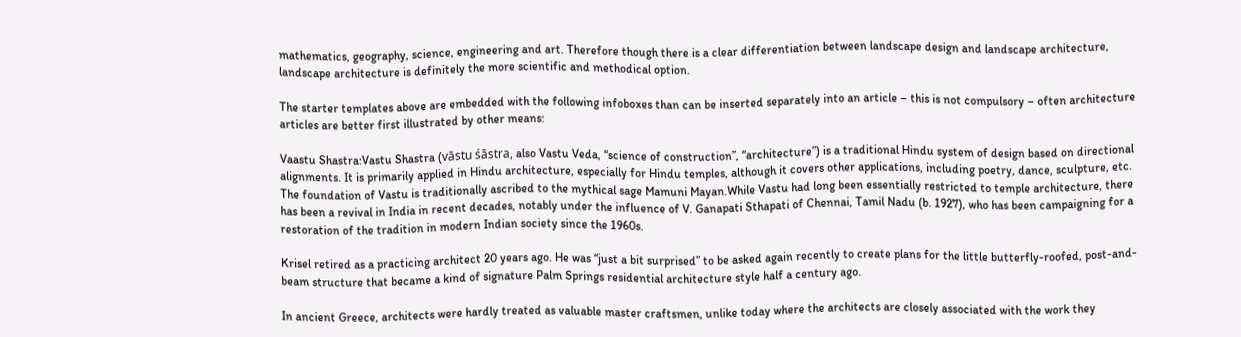mathematics, geography, science, engineering and art. Therefore though there is a clear differentiation between landscape design and landscape architecture, landscape architecture is definitely the more scientific and methodical option.

The starter templates above are embedded with the following infoboxes than can be inserted separately into an article – this is not compulsory – often architecture articles are better first illustrated by other means:

Vaastu Shastra:Vastu Shastra (vāstu śāstra, also Vastu Veda, “science of construction”, “architecture”) is a traditional Hindu system of design based on directional alignments. It is primarily applied in Hindu architecture, especially for Hindu temples, although it covers other applications, including poetry, dance, sculpture, etc. The foundation of Vastu is traditionally ascribed to the mythical sage Mamuni Mayan.While Vastu had long been essentially restricted to temple architecture, there has been a revival in India in recent decades, notably under the influence of V. Ganapati Sthapati of Chennai, Tamil Nadu (b. 1927), who has been campaigning for a restoration of the tradition in modern Indian society since the 1960s.

Krisel retired as a practicing architect 20 years ago. He was “just a bit surprised” to be asked again recently to create plans for the little butterfly-roofed, post-and-beam structure that became a kind of signature Palm Springs residential architecture style half a century ago.

In ancient Greece, architects were hardly treated as valuable master craftsmen, unlike today where the architects are closely associated with the work they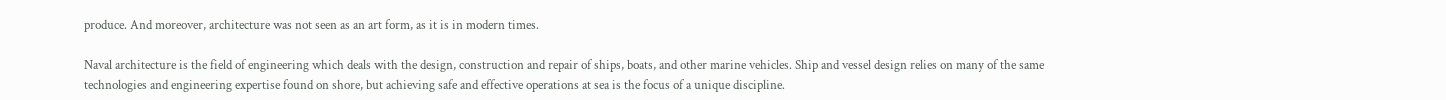produce. And moreover, architecture was not seen as an art form, as it is in modern times.

Naval architecture is the field of engineering which deals with the design, construction and repair of ships, boats, and other marine vehicles. Ship and vessel design relies on many of the same technologies and engineering expertise found on shore, but achieving safe and effective operations at sea is the focus of a unique discipline.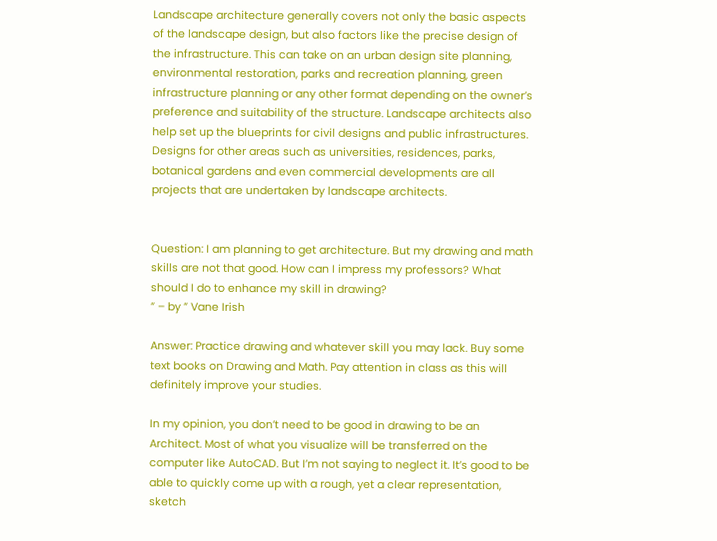Landscape architecture generally covers not only the basic aspects of the landscape design, but also factors like the precise design of the infrastructure. This can take on an urban design site planning, environmental restoration, parks and recreation planning, green infrastructure planning or any other format depending on the owner’s preference and suitability of the structure. Landscape architects also help set up the blueprints for civil designs and public infrastructures. Designs for other areas such as universities, residences, parks, botanical gardens and even commercial developments are all projects that are undertaken by landscape architects.


Question: I am planning to get architecture. But my drawing and math skills are not that good. How can I impress my professors? What should I do to enhance my skill in drawing?
” – by ” Vane Irish

Answer: Practice drawing and whatever skill you may lack. Buy some text books on Drawing and Math. Pay attention in class as this will definitely improve your studies.

In my opinion, you don’t need to be good in drawing to be an Architect. Most of what you visualize will be transferred on the computer like AutoCAD. But I’m not saying to neglect it. It’s good to be able to quickly come up with a rough, yet a clear representation, sketch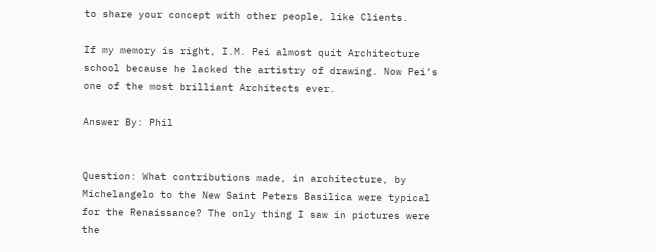to share your concept with other people, like Clients.

If my memory is right, I.M. Pei almost quit Architecture school because he lacked the artistry of drawing. Now Pei’s one of the most brilliant Architects ever.

Answer By: Phil


Question: What contributions made, in architecture, by Michelangelo to the New Saint Peters Basilica were typical for the Renaissance? The only thing I saw in pictures were the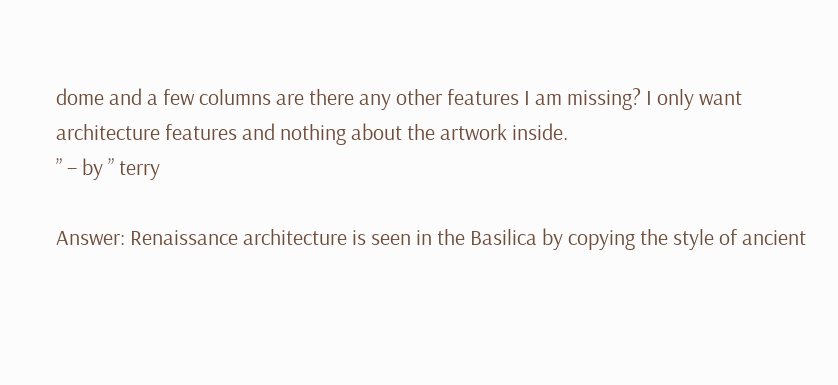dome and a few columns are there any other features I am missing? I only want architecture features and nothing about the artwork inside.
” – by ” terry

Answer: Renaissance architecture is seen in the Basilica by copying the style of ancient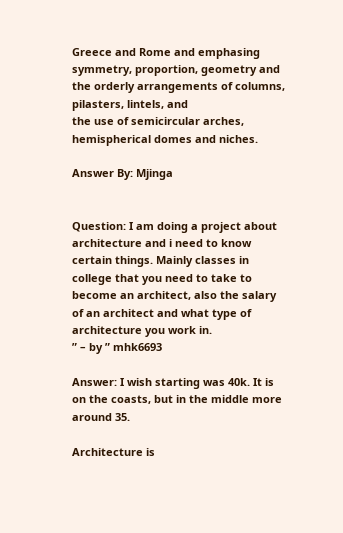Greece and Rome and emphasing symmetry, proportion, geometry and the orderly arrangements of columns, pilasters, lintels, and
the use of semicircular arches, hemispherical domes and niches.

Answer By: Mjinga


Question: I am doing a project about architecture and i need to know certain things. Mainly classes in college that you need to take to become an architect, also the salary of an architect and what type of architecture you work in.
” – by ” mhk6693

Answer: I wish starting was 40k. It is on the coasts, but in the middle more around 35.

Architecture is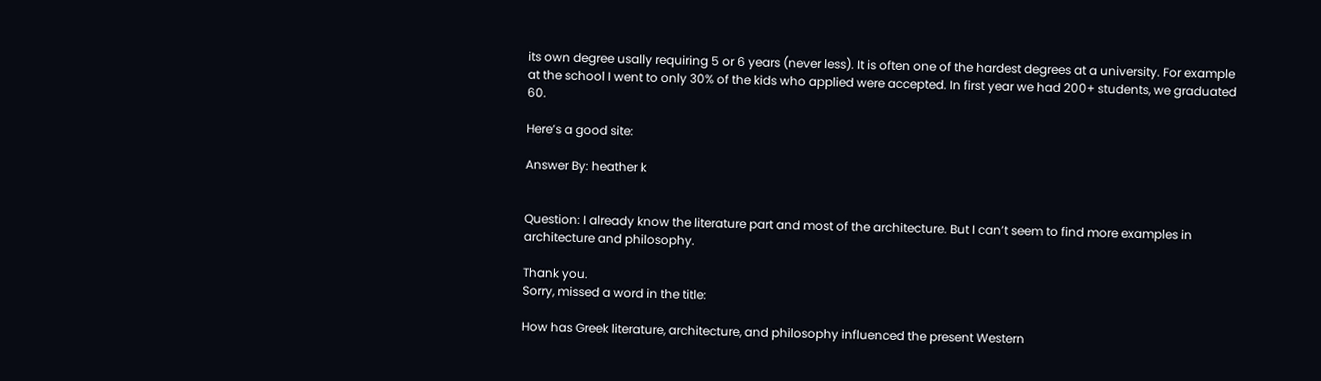its own degree usally requiring 5 or 6 years (never less). It is often one of the hardest degrees at a university. For example at the school I went to only 30% of the kids who applied were accepted. In first year we had 200+ students, we graduated 60.

Here’s a good site:

Answer By: heather k


Question: I already know the literature part and most of the architecture. But I can’t seem to find more examples in architecture and philosophy.

Thank you.
Sorry, missed a word in the title:

How has Greek literature, architecture, and philosophy influenced the present Western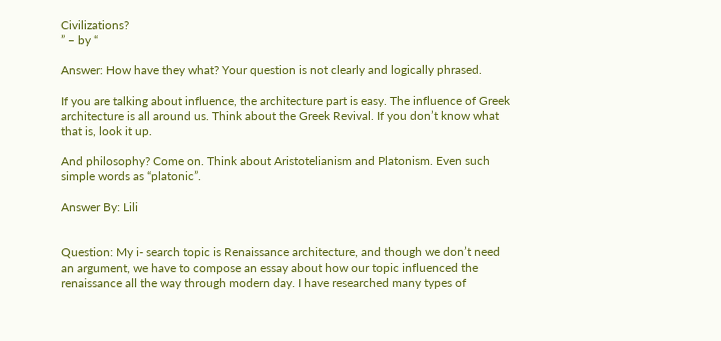Civilizations?
” – by “

Answer: How have they what? Your question is not clearly and logically phrased.

If you are talking about influence, the architecture part is easy. The influence of Greek architecture is all around us. Think about the Greek Revival. If you don’t know what that is, look it up.

And philosophy? Come on. Think about Aristotelianism and Platonism. Even such simple words as “platonic”.

Answer By: Lili


Question: My i- search topic is Renaissance architecture, and though we don’t need an argument, we have to compose an essay about how our topic influenced the renaissance all the way through modern day. I have researched many types of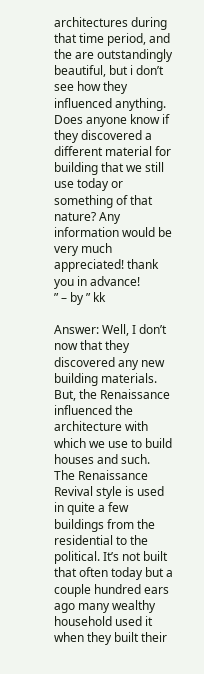architectures during that time period, and the are outstandingly beautiful, but i don’t see how they influenced anything. Does anyone know if they discovered a different material for building that we still use today or something of that nature? Any information would be very much appreciated! thank you in advance!
” – by ” kk

Answer: Well, I don’t now that they discovered any new building materials. But, the Renaissance influenced the architecture with which we use to build houses and such. The Renaissance Revival style is used in quite a few buildings from the residential to the political. It’s not built that often today but a couple hundred ears ago many wealthy household used it when they built their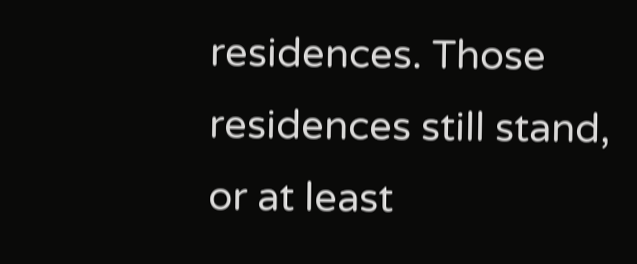residences. Those residences still stand, or at least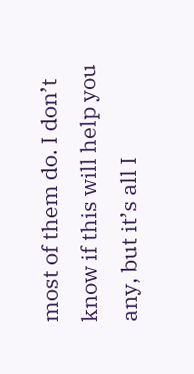most of them do. I don’t know if this will help you any, but it’s all I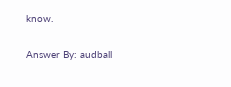know.

Answer By: audball